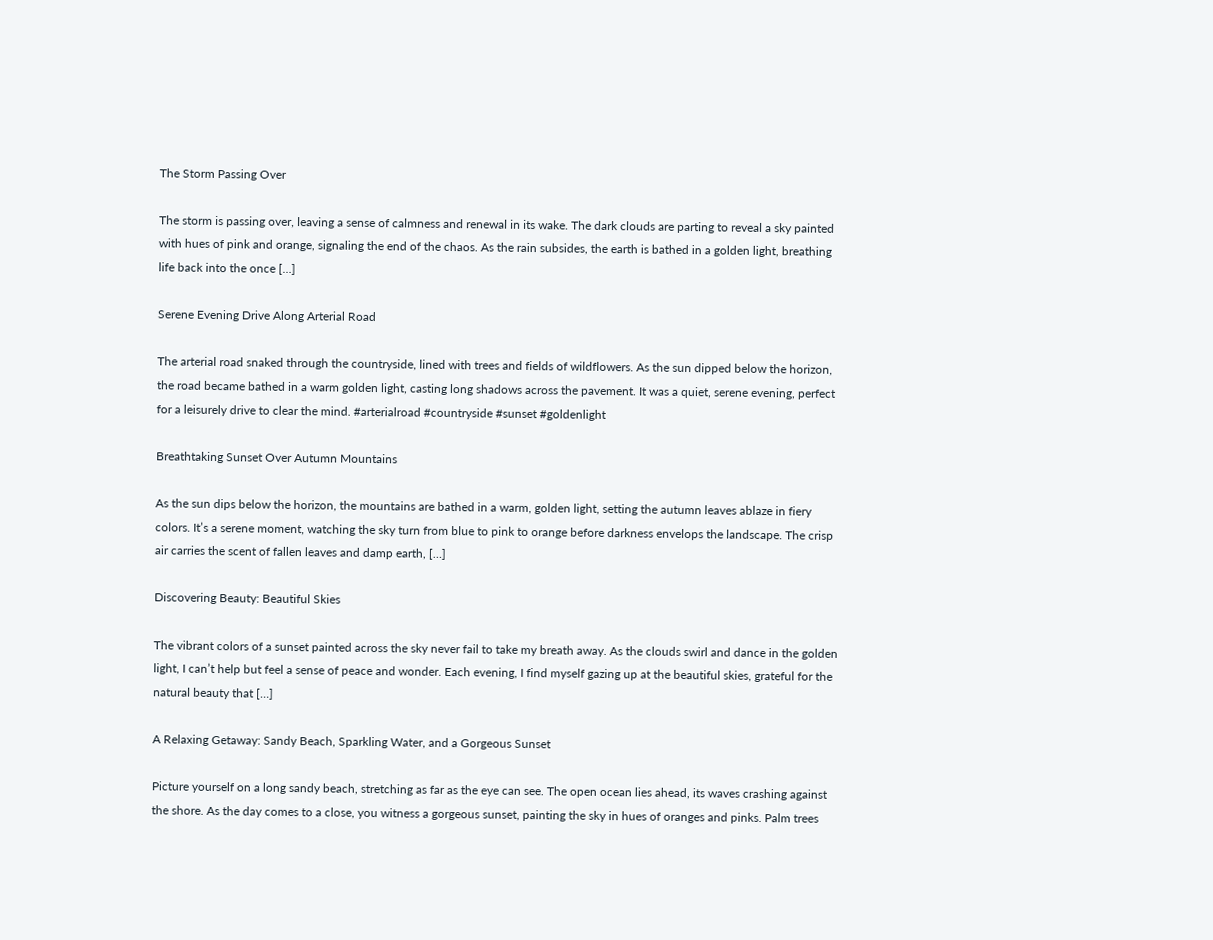The Storm Passing Over

The storm is passing over, leaving a sense of calmness and renewal in its wake. The dark clouds are parting to reveal a sky painted with hues of pink and orange, signaling the end of the chaos. As the rain subsides, the earth is bathed in a golden light, breathing life back into the once […]

Serene Evening Drive Along Arterial Road

The arterial road snaked through the countryside, lined with trees and fields of wildflowers. As the sun dipped below the horizon, the road became bathed in a warm golden light, casting long shadows across the pavement. It was a quiet, serene evening, perfect for a leisurely drive to clear the mind. #arterialroad #countryside #sunset #goldenlight

Breathtaking Sunset Over Autumn Mountains

As the sun dips below the horizon, the mountains are bathed in a warm, golden light, setting the autumn leaves ablaze in fiery colors. It’s a serene moment, watching the sky turn from blue to pink to orange before darkness envelops the landscape. The crisp air carries the scent of fallen leaves and damp earth, […]

Discovering Beauty: Beautiful Skies

The vibrant colors of a sunset painted across the sky never fail to take my breath away. As the clouds swirl and dance in the golden light, I can’t help but feel a sense of peace and wonder. Each evening, I find myself gazing up at the beautiful skies, grateful for the natural beauty that […]

A Relaxing Getaway: Sandy Beach, Sparkling Water, and a Gorgeous Sunset

Picture yourself on a long sandy beach, stretching as far as the eye can see. The open ocean lies ahead, its waves crashing against the shore. As the day comes to a close, you witness a gorgeous sunset, painting the sky in hues of oranges and pinks. Palm trees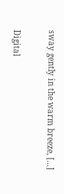sway gently in the warm breeze, […]


Digital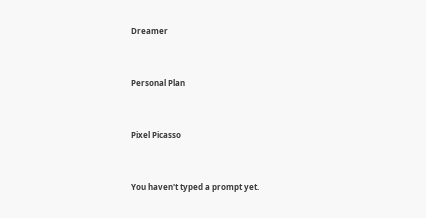Dreamer


Personal Plan


Pixel Picasso


You haven't typed a prompt yet.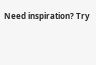Need inspiration? Try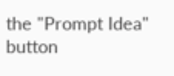the "Prompt Idea" button